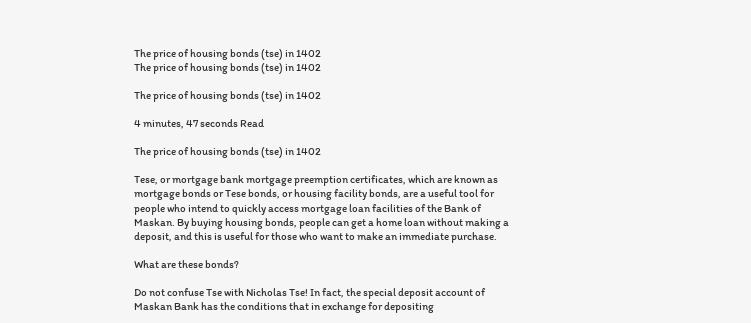The price of housing bonds (tse) in 1402
The price of housing bonds (tse) in 1402

The price of housing bonds (tse) in 1402

4 minutes, 47 seconds Read

The price of housing bonds (tse) in 1402

Tese, or mortgage bank mortgage preemption certificates, which are known as mortgage bonds or Tese bonds, or housing facility bonds, are a useful tool for people who intend to quickly access mortgage loan facilities of the Bank of Maskan. By buying housing bonds, people can get a home loan without making a deposit, and this is useful for those who want to make an immediate purchase.

What are these bonds?

Do not confuse Tse with Nicholas Tse! In fact, the special deposit account of Maskan Bank has the conditions that in exchange for depositing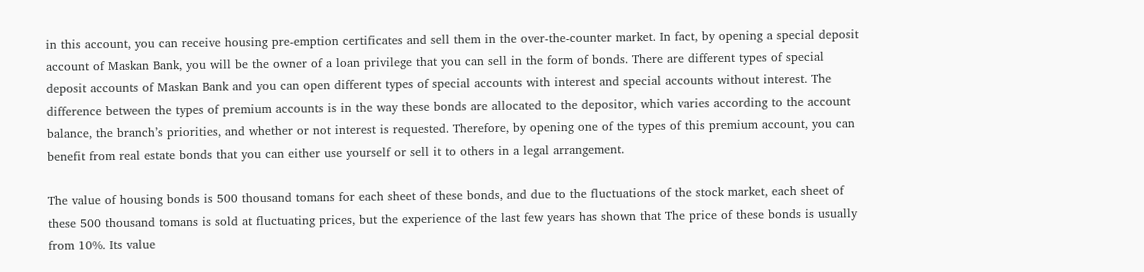in this account, you can receive housing pre-emption certificates and sell them in the over-the-counter market. In fact, by opening a special deposit account of Maskan Bank, you will be the owner of a loan privilege that you can sell in the form of bonds. There are different types of special deposit accounts of Maskan Bank and you can open different types of special accounts with interest and special accounts without interest. The difference between the types of premium accounts is in the way these bonds are allocated to the depositor, which varies according to the account balance, the branch’s priorities, and whether or not interest is requested. Therefore, by opening one of the types of this premium account, you can benefit from real estate bonds that you can either use yourself or sell it to others in a legal arrangement.

The value of housing bonds is 500 thousand tomans for each sheet of these bonds, and due to the fluctuations of the stock market, each sheet of these 500 thousand tomans is sold at fluctuating prices, but the experience of the last few years has shown that The price of these bonds is usually from 10%. Its value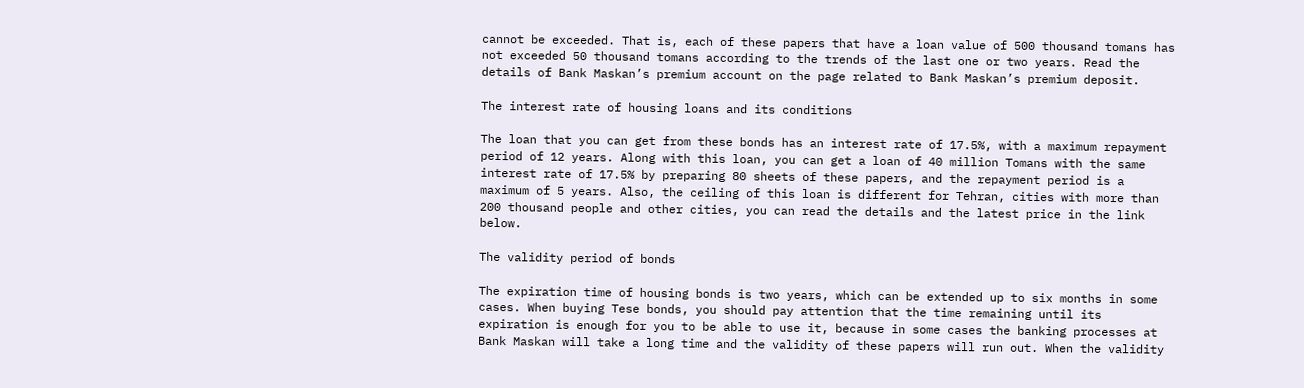cannot be exceeded. That is, each of these papers that have a loan value of 500 thousand tomans has not exceeded 50 thousand tomans according to the trends of the last one or two years. Read the details of Bank Maskan’s premium account on the page related to Bank Maskan’s premium deposit.

The interest rate of housing loans and its conditions

The loan that you can get from these bonds has an interest rate of 17.5%, with a maximum repayment period of 12 years. Along with this loan, you can get a loan of 40 million Tomans with the same interest rate of 17.5% by preparing 80 sheets of these papers, and the repayment period is a maximum of 5 years. Also, the ceiling of this loan is different for Tehran, cities with more than 200 thousand people and other cities, you can read the details and the latest price in the link below.

The validity period of bonds

The expiration time of housing bonds is two years, which can be extended up to six months in some cases. When buying Tese bonds, you should pay attention that the time remaining until its expiration is enough for you to be able to use it, because in some cases the banking processes at Bank Maskan will take a long time and the validity of these papers will run out. When the validity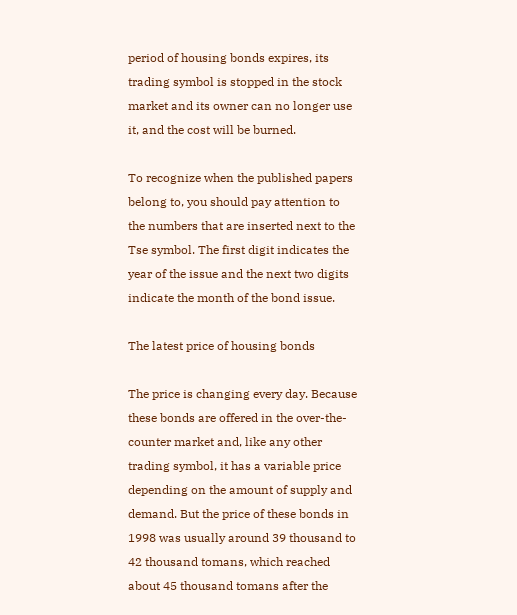period of housing bonds expires, its trading symbol is stopped in the stock market and its owner can no longer use it, and the cost will be burned.

To recognize when the published papers belong to, you should pay attention to the numbers that are inserted next to the Tse symbol. The first digit indicates the year of the issue and the next two digits indicate the month of the bond issue.

The latest price of housing bonds

The price is changing every day. Because these bonds are offered in the over-the-counter market and, like any other trading symbol, it has a variable price depending on the amount of supply and demand. But the price of these bonds in 1998 was usually around 39 thousand to 42 thousand tomans, which reached about 45 thousand tomans after the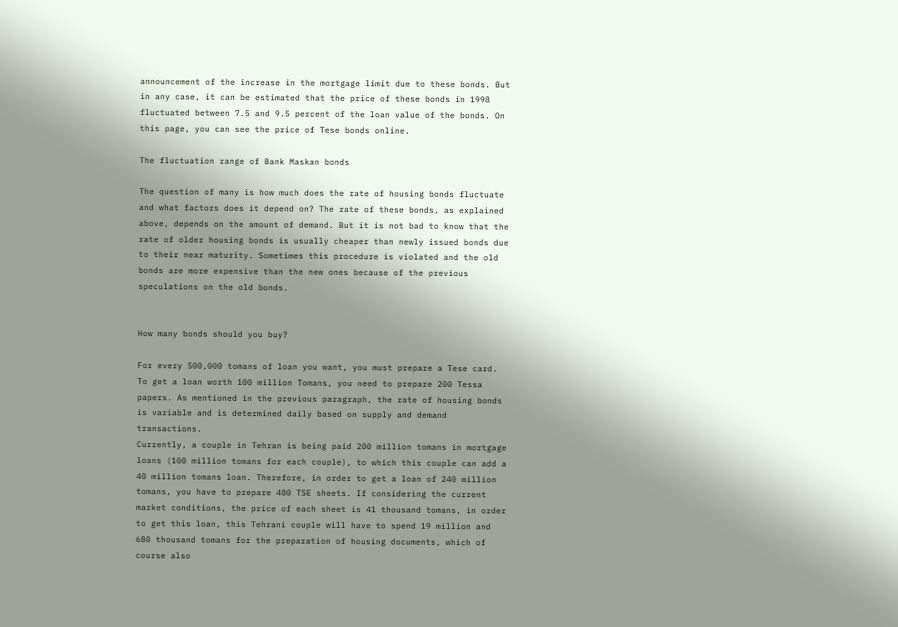announcement of the increase in the mortgage limit due to these bonds. But in any case, it can be estimated that the price of these bonds in 1998 fluctuated between 7.5 and 9.5 percent of the loan value of the bonds. On this page, you can see the price of Tese bonds online.

The fluctuation range of Bank Maskan bonds

The question of many is how much does the rate of housing bonds fluctuate and what factors does it depend on? The rate of these bonds, as explained above, depends on the amount of demand. But it is not bad to know that the rate of older housing bonds is usually cheaper than newly issued bonds due to their near maturity. Sometimes this procedure is violated and the old bonds are more expensive than the new ones because of the previous speculations on the old bonds.


How many bonds should you buy?

For every 500,000 tomans of loan you want, you must prepare a Tese card. To get a loan worth 100 million Tomans, you need to prepare 200 Tessa papers. As mentioned in the previous paragraph, the rate of housing bonds is variable and is determined daily based on supply and demand transactions.
Currently, a couple in Tehran is being paid 200 million tomans in mortgage loans (100 million tomans for each couple), to which this couple can add a 40 million tomans loan. Therefore, in order to get a loan of 240 million tomans, you have to prepare 480 TSE sheets. If considering the current market conditions, the price of each sheet is 41 thousand tomans, in order to get this loan, this Tehrani couple will have to spend 19 million and 680 thousand tomans for the preparation of housing documents, which of course also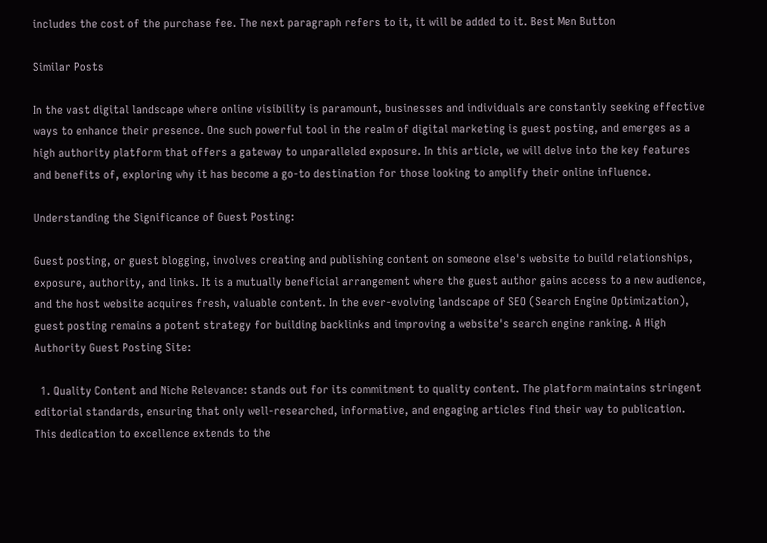includes the cost of the purchase fee. The next paragraph refers to it, it will be added to it. Best Men Button

Similar Posts

In the vast digital landscape where online visibility is paramount, businesses and individuals are constantly seeking effective ways to enhance their presence. One such powerful tool in the realm of digital marketing is guest posting, and emerges as a high authority platform that offers a gateway to unparalleled exposure. In this article, we will delve into the key features and benefits of, exploring why it has become a go-to destination for those looking to amplify their online influence.

Understanding the Significance of Guest Posting:

Guest posting, or guest blogging, involves creating and publishing content on someone else's website to build relationships, exposure, authority, and links. It is a mutually beneficial arrangement where the guest author gains access to a new audience, and the host website acquires fresh, valuable content. In the ever-evolving landscape of SEO (Search Engine Optimization), guest posting remains a potent strategy for building backlinks and improving a website's search engine ranking. A High Authority Guest Posting Site:

  1. Quality Content and Niche Relevance: stands out for its commitment to quality content. The platform maintains stringent editorial standards, ensuring that only well-researched, informative, and engaging articles find their way to publication. This dedication to excellence extends to the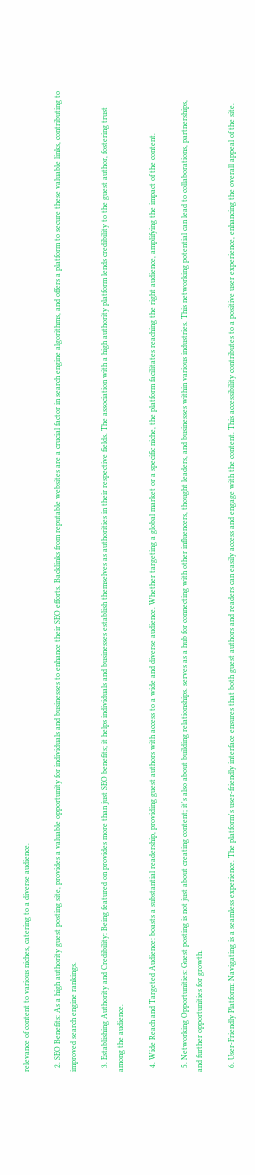relevance of content to various niches, catering to a diverse audience.

  2. SEO Benefits: As a high authority guest posting site, provides a valuable opportunity for individuals and businesses to enhance their SEO efforts. Backlinks from reputable websites are a crucial factor in search engine algorithms, and offers a platform to secure these valuable links, contributing to improved search engine rankings.

  3. Establishing Authority and Credibility: Being featured on provides more than just SEO benefits; it helps individuals and businesses establish themselves as authorities in their respective fields. The association with a high authority platform lends credibility to the guest author, fostering trust among the audience.

  4. Wide Reach and Targeted Audience: boasts a substantial readership, providing guest authors with access to a wide and diverse audience. Whether targeting a global market or a specific niche, the platform facilitates reaching the right audience, amplifying the impact of the content.

  5. Networking Opportunities: Guest posting is not just about creating content; it's also about building relationships. serves as a hub for connecting with other influencers, thought leaders, and businesses within various industries. This networking potential can lead to collaborations, partnerships, and further opportunities for growth.

  6. User-Friendly Platform: Navigating is a seamless experience. The platform's user-friendly interface ensures that both guest authors and readers can easily access and engage with the content. This accessibility contributes to a positive user experience, enhancing the overall appeal of the site.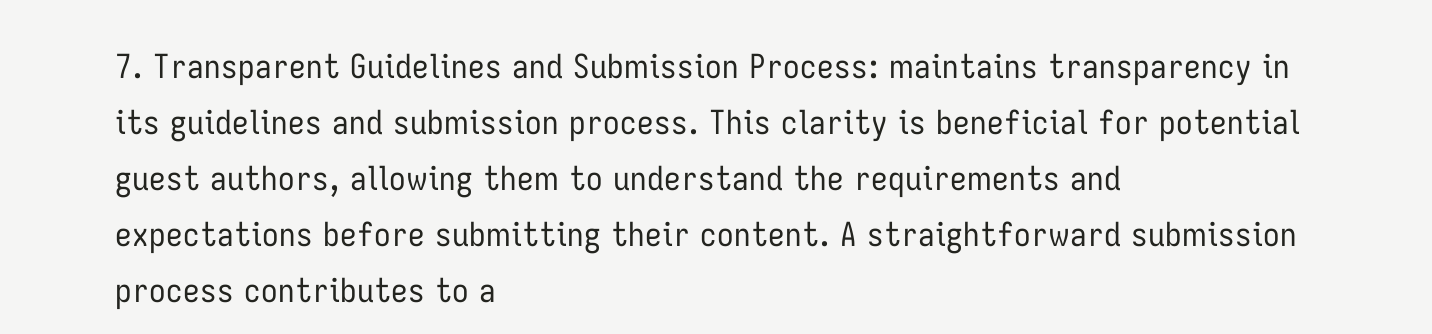7. Transparent Guidelines and Submission Process: maintains transparency in its guidelines and submission process. This clarity is beneficial for potential guest authors, allowing them to understand the requirements and expectations before submitting their content. A straightforward submission process contributes to a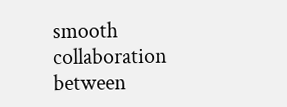smooth collaboration between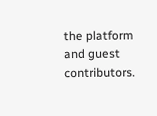the platform and guest contributors.